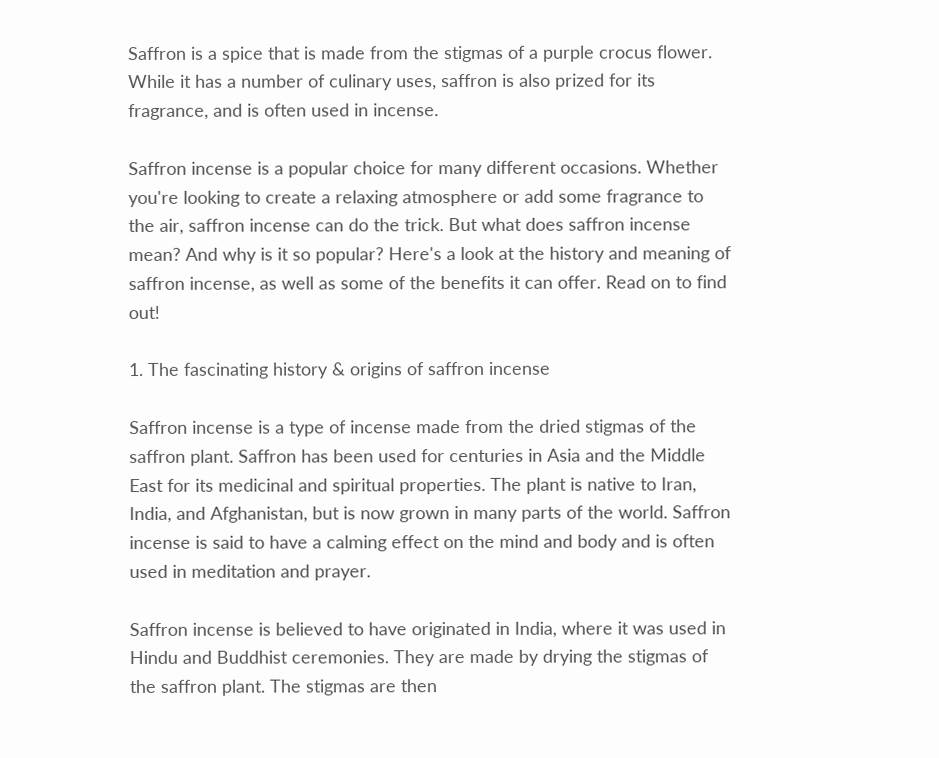Saffron is a spice that is made from the stigmas of a purple crocus flower. While it has a number of culinary uses, saffron is also prized for its fragrance, and is often used in incense.

Saffron incense is a popular choice for many different occasions. Whether you're looking to create a relaxing atmosphere or add some fragrance to the air, saffron incense can do the trick. But what does saffron incense mean? And why is it so popular? Here's a look at the history and meaning of saffron incense, as well as some of the benefits it can offer. Read on to find out!

1. The fascinating history & origins of saffron incense

Saffron incense is a type of incense made from the dried stigmas of the saffron plant. Saffron has been used for centuries in Asia and the Middle East for its medicinal and spiritual properties. The plant is native to Iran, India, and Afghanistan, but is now grown in many parts of the world. Saffron incense is said to have a calming effect on the mind and body and is often used in meditation and prayer.

Saffron incense is believed to have originated in India, where it was used in Hindu and Buddhist ceremonies. They are made by drying the stigmas of the saffron plant. The stigmas are then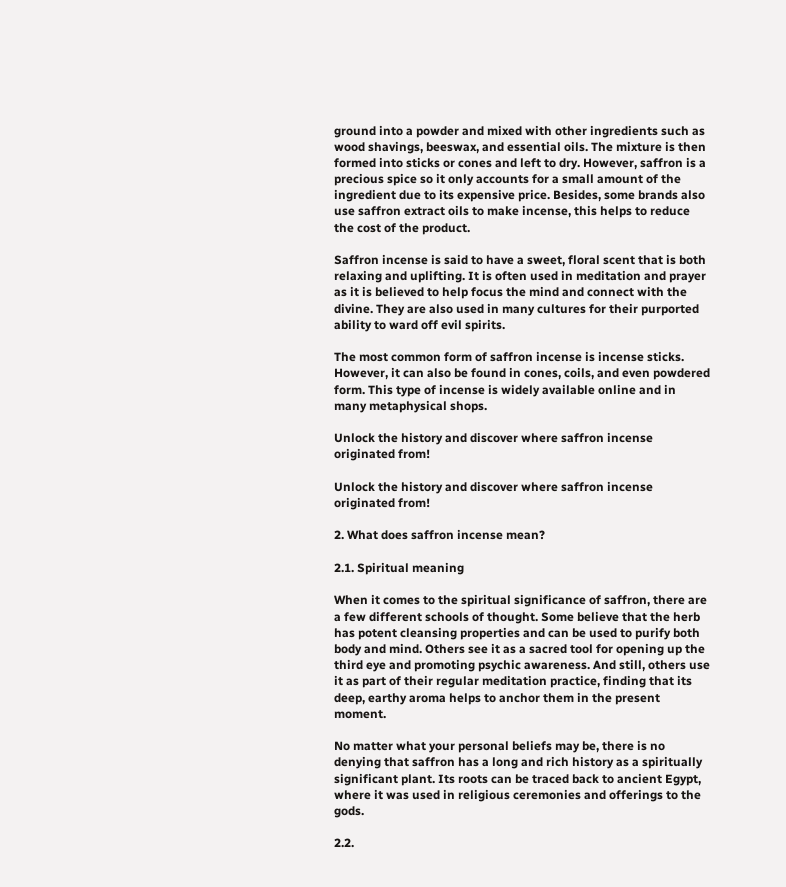ground into a powder and mixed with other ingredients such as wood shavings, beeswax, and essential oils. The mixture is then formed into sticks or cones and left to dry. However, saffron is a precious spice so it only accounts for a small amount of the ingredient due to its expensive price. Besides, some brands also use saffron extract oils to make incense, this helps to reduce the cost of the product.

Saffron incense is said to have a sweet, floral scent that is both relaxing and uplifting. It is often used in meditation and prayer as it is believed to help focus the mind and connect with the divine. They are also used in many cultures for their purported ability to ward off evil spirits.

The most common form of saffron incense is incense sticks. However, it can also be found in cones, coils, and even powdered form. This type of incense is widely available online and in many metaphysical shops.

Unlock the history and discover where saffron incense originated from!

Unlock the history and discover where saffron incense originated from!

2. What does saffron incense mean?

2.1. Spiritual meaning

When it comes to the spiritual significance of saffron, there are a few different schools of thought. Some believe that the herb has potent cleansing properties and can be used to purify both body and mind. Others see it as a sacred tool for opening up the third eye and promoting psychic awareness. And still, others use it as part of their regular meditation practice, finding that its deep, earthy aroma helps to anchor them in the present moment.

No matter what your personal beliefs may be, there is no denying that saffron has a long and rich history as a spiritually significant plant. Its roots can be traced back to ancient Egypt, where it was used in religious ceremonies and offerings to the gods.

2.2.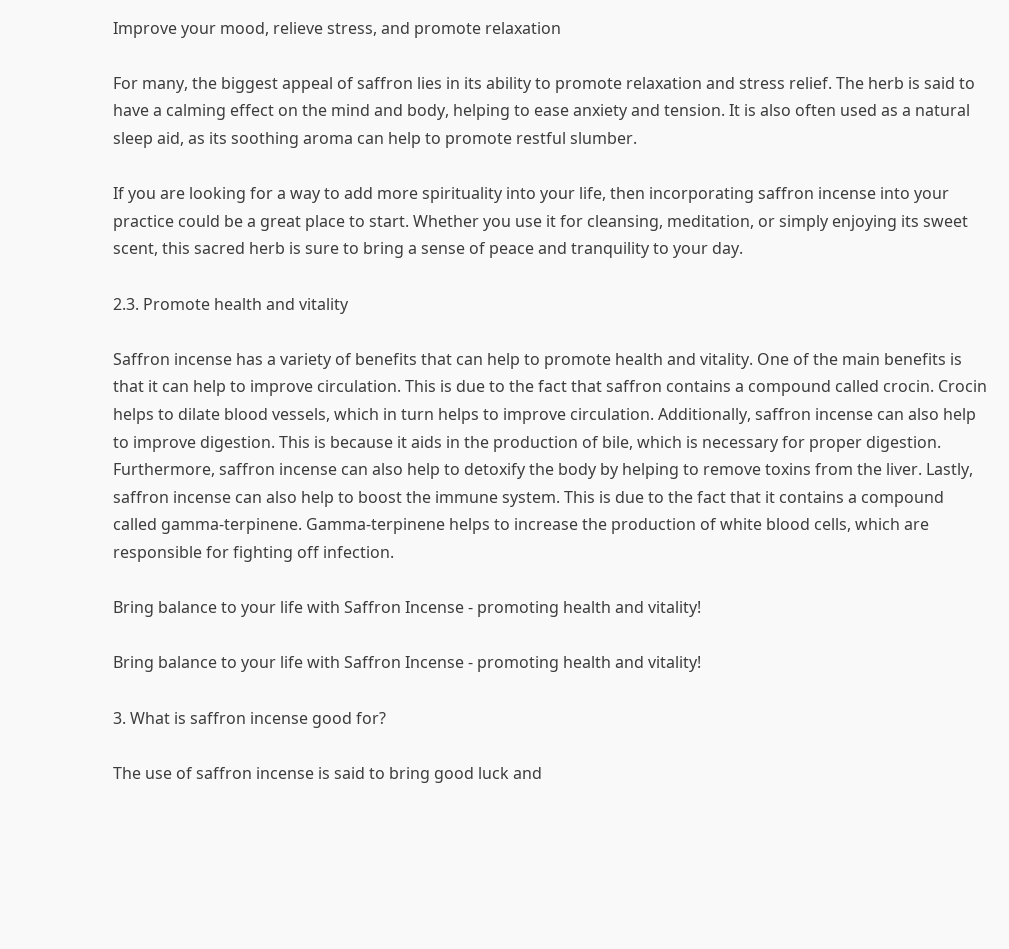Improve your mood, relieve stress, and promote relaxation

For many, the biggest appeal of saffron lies in its ability to promote relaxation and stress relief. The herb is said to have a calming effect on the mind and body, helping to ease anxiety and tension. It is also often used as a natural sleep aid, as its soothing aroma can help to promote restful slumber.

If you are looking for a way to add more spirituality into your life, then incorporating saffron incense into your practice could be a great place to start. Whether you use it for cleansing, meditation, or simply enjoying its sweet scent, this sacred herb is sure to bring a sense of peace and tranquility to your day.

2.3. Promote health and vitality

Saffron incense has a variety of benefits that can help to promote health and vitality. One of the main benefits is that it can help to improve circulation. This is due to the fact that saffron contains a compound called crocin. Crocin helps to dilate blood vessels, which in turn helps to improve circulation. Additionally, saffron incense can also help to improve digestion. This is because it aids in the production of bile, which is necessary for proper digestion. Furthermore, saffron incense can also help to detoxify the body by helping to remove toxins from the liver. Lastly, saffron incense can also help to boost the immune system. This is due to the fact that it contains a compound called gamma-terpinene. Gamma-terpinene helps to increase the production of white blood cells, which are responsible for fighting off infection.

Bring balance to your life with Saffron Incense - promoting health and vitality!

Bring balance to your life with Saffron Incense - promoting health and vitality!

3. What is saffron incense good for?

The use of saffron incense is said to bring good luck and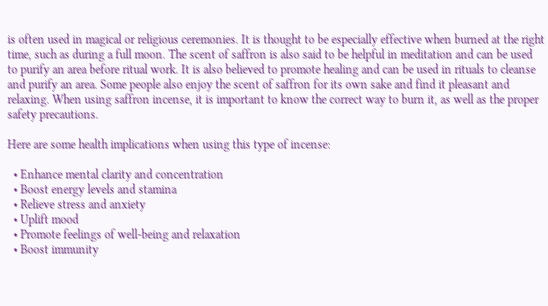is often used in magical or religious ceremonies. It is thought to be especially effective when burned at the right time, such as during a full moon. The scent of saffron is also said to be helpful in meditation and can be used to purify an area before ritual work. It is also believed to promote healing and can be used in rituals to cleanse and purify an area. Some people also enjoy the scent of saffron for its own sake and find it pleasant and relaxing. When using saffron incense, it is important to know the correct way to burn it, as well as the proper safety precautions.

Here are some health implications when using this type of incense:

  • Enhance mental clarity and concentration
  • Boost energy levels and stamina
  • Relieve stress and anxiety
  • Uplift mood
  • Promote feelings of well-being and relaxation
  • Boost immunity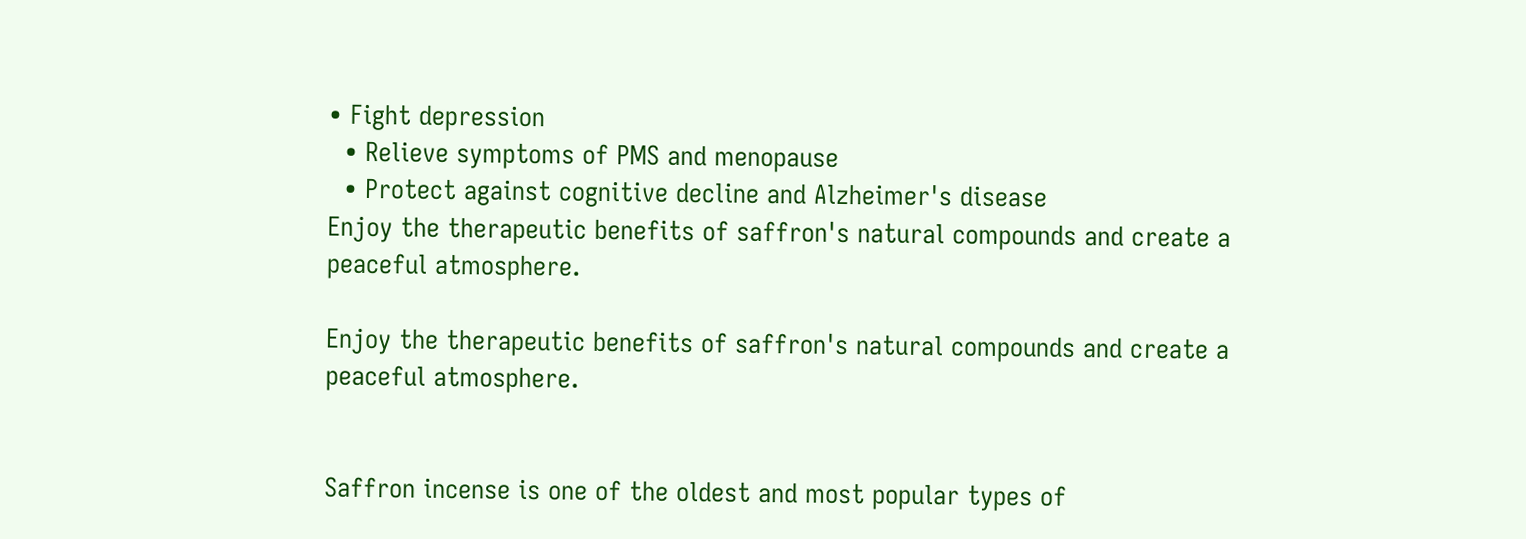• Fight depression
  • Relieve symptoms of PMS and menopause
  • Protect against cognitive decline and Alzheimer's disease
Enjoy the therapeutic benefits of saffron's natural compounds and create a peaceful atmosphere.

Enjoy the therapeutic benefits of saffron's natural compounds and create a peaceful atmosphere.


Saffron incense is one of the oldest and most popular types of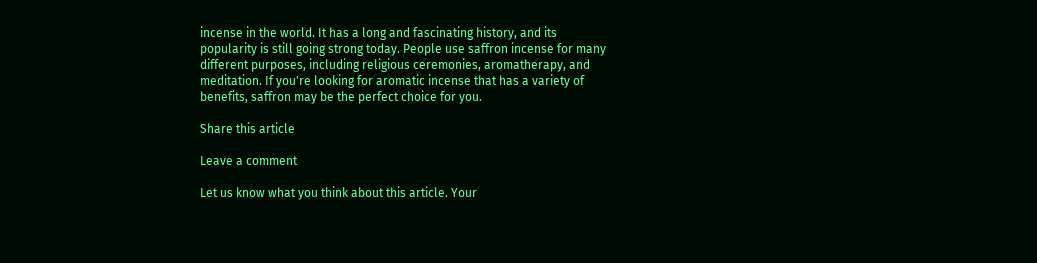incense in the world. It has a long and fascinating history, and its popularity is still going strong today. People use saffron incense for many different purposes, including religious ceremonies, aromatherapy, and meditation. If you're looking for aromatic incense that has a variety of benefits, saffron may be the perfect choice for you.

Share this article

Leave a comment

Let us know what you think about this article. Your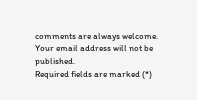comments are always welcome.
Your email address will not be published.
Required fields are marked (*)